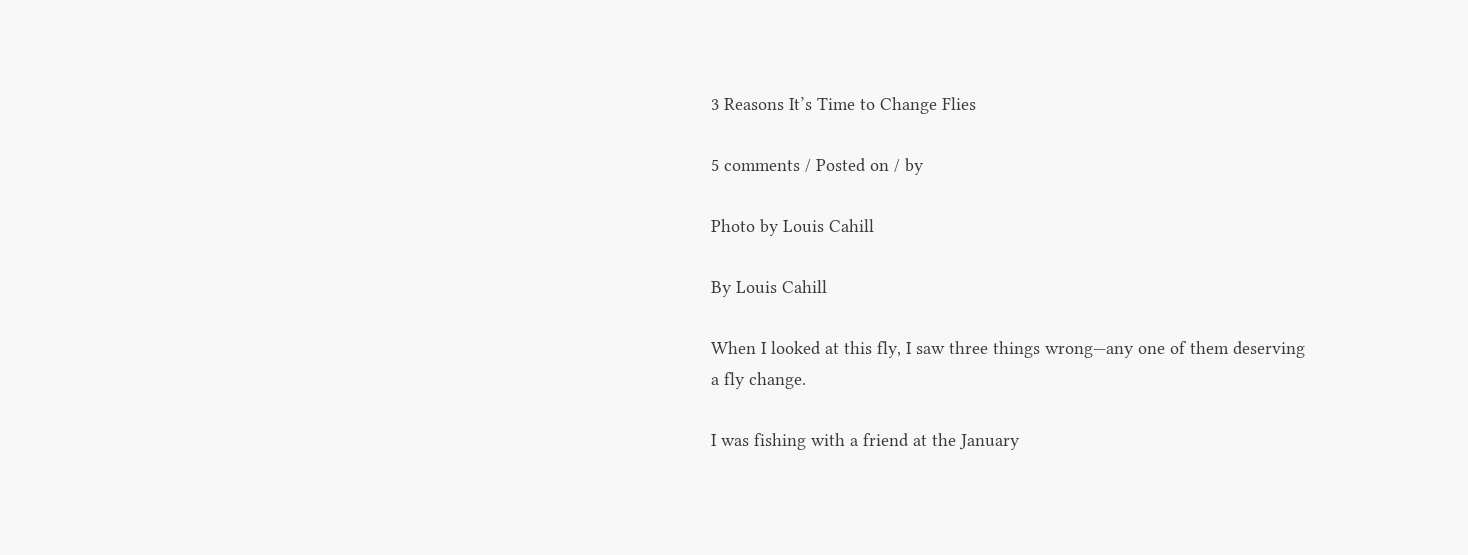3 Reasons It’s Time to Change Flies

5 comments / Posted on / by

Photo by Louis Cahill

By Louis Cahill

When I looked at this fly, I saw three things wrong—any one of them deserving a fly change.

I was fishing with a friend at the January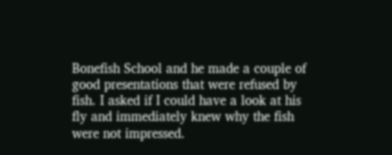Bonefish School and he made a couple of good presentations that were refused by fish. I asked if I could have a look at his fly and immediately knew why the fish were not impressed.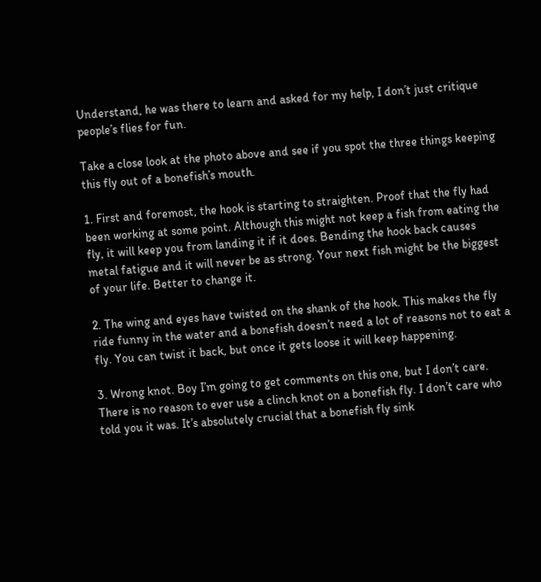Understand, he was there to learn and asked for my help, I don’t just critique people’s flies for fun.

Take a close look at the photo above and see if you spot the three things keeping this fly out of a bonefish’s mouth.

1. First and foremost, the hook is starting to straighten. Proof that the fly had been working at some point. Although this might not keep a fish from eating the fly, it will keep you from landing it if it does. Bending the hook back causes metal fatigue and it will never be as strong. Your next fish might be the biggest of your life. Better to change it.

2. The wing and eyes have twisted on the shank of the hook. This makes the fly ride funny in the water and a bonefish doesn’t need a lot of reasons not to eat a fly. You can twist it back, but once it gets loose it will keep happening.

3. Wrong knot. Boy I’m going to get comments on this one, but I don’t care. There is no reason to ever use a clinch knot on a bonefish fly. I don’t care who told you it was. It’s absolutely crucial that a bonefish fly sink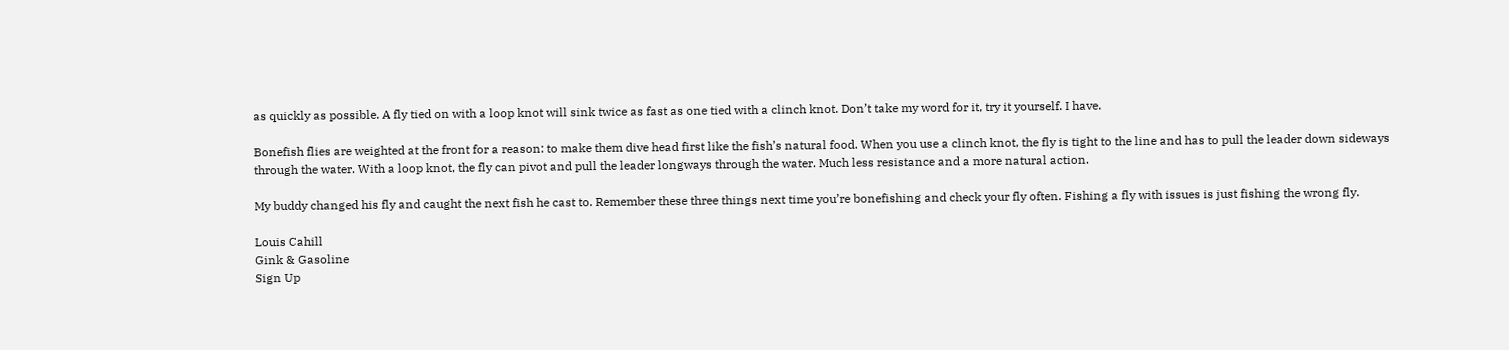as quickly as possible. A fly tied on with a loop knot will sink twice as fast as one tied with a clinch knot. Don’t take my word for it, try it yourself. I have.

Bonefish flies are weighted at the front for a reason: to make them dive head first like the fish’s natural food. When you use a clinch knot, the fly is tight to the line and has to pull the leader down sideways through the water. With a loop knot, the fly can pivot and pull the leader longways through the water. Much less resistance and a more natural action.

My buddy changed his fly and caught the next fish he cast to. Remember these three things next time you’re bonefishing and check your fly often. Fishing a fly with issues is just fishing the wrong fly.

Louis Cahill
Gink & Gasoline
Sign Up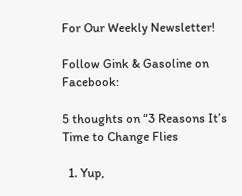For Our Weekly Newsletter!

Follow Gink & Gasoline on Facebook:

5 thoughts on “3 Reasons It’s Time to Change Flies

  1. Yup,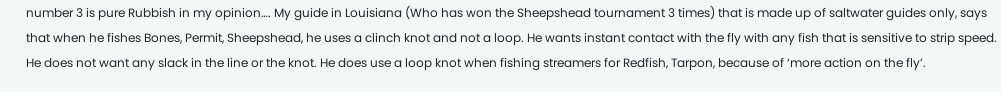number 3 is pure Rubbish in my opinion…. My guide in Louisiana (Who has won the Sheepshead tournament 3 times) that is made up of saltwater guides only, says that when he fishes Bones, Permit, Sheepshead, he uses a clinch knot and not a loop. He wants instant contact with the fly with any fish that is sensitive to strip speed. He does not want any slack in the line or the knot. He does use a loop knot when fishing streamers for Redfish, Tarpon, because of ‘more action on the fly’.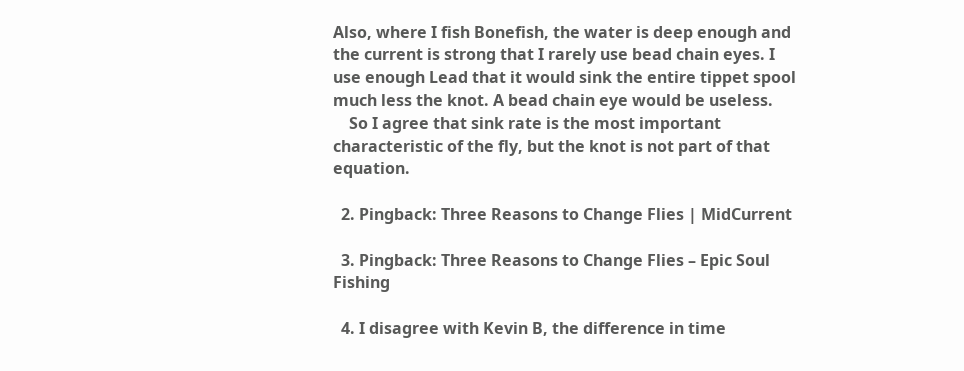Also, where I fish Bonefish, the water is deep enough and the current is strong that I rarely use bead chain eyes. I use enough Lead that it would sink the entire tippet spool much less the knot. A bead chain eye would be useless.
    So I agree that sink rate is the most important characteristic of the fly, but the knot is not part of that equation.

  2. Pingback: Three Reasons to Change Flies | MidCurrent

  3. Pingback: Three Reasons to Change Flies – Epic Soul Fishing

  4. I disagree with Kevin B, the difference in time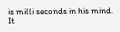is milli seconds in his mind. It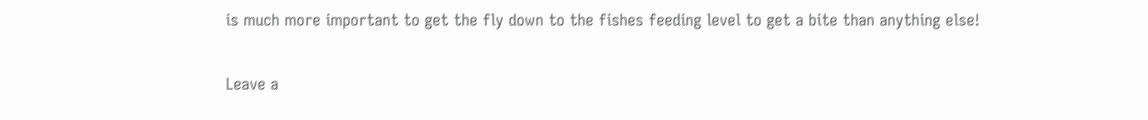is much more important to get the fly down to the fishes feeding level to get a bite than anything else!

Leave a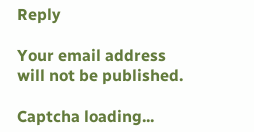Reply

Your email address will not be published.

Captcha loading...